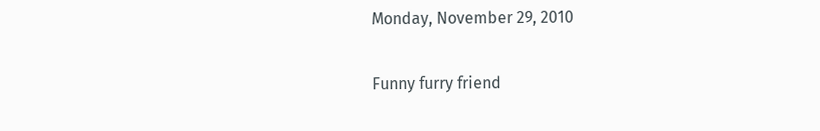Monday, November 29, 2010

Funny furry friend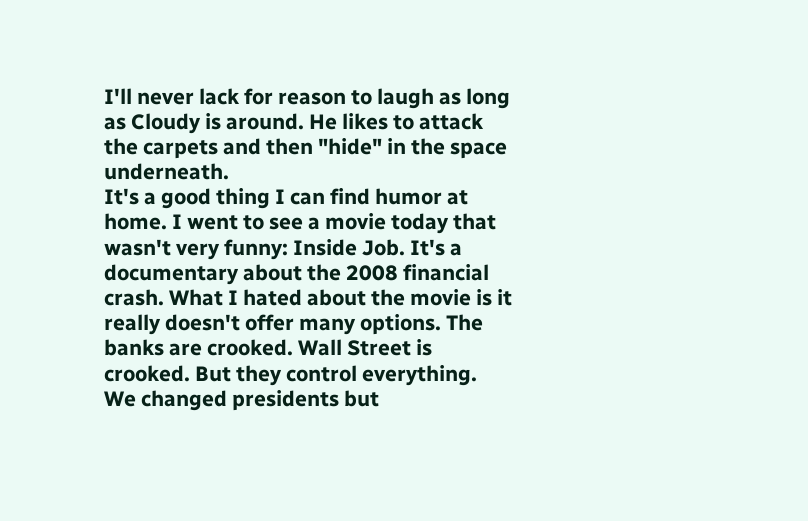I'll never lack for reason to laugh as long as Cloudy is around. He likes to attack the carpets and then "hide" in the space underneath.
It's a good thing I can find humor at home. I went to see a movie today that wasn't very funny: Inside Job. It's a documentary about the 2008 financial crash. What I hated about the movie is it really doesn't offer many options. The banks are crooked. Wall Street is crooked. But they control everything. We changed presidents but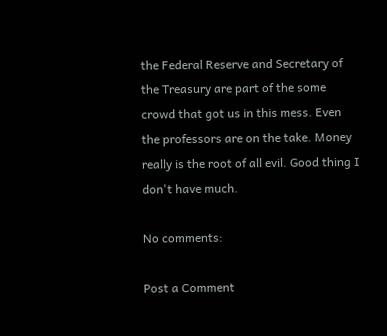the Federal Reserve and Secretary of the Treasury are part of the some crowd that got us in this mess. Even the professors are on the take. Money really is the root of all evil. Good thing I don't have much.

No comments:

Post a Comment